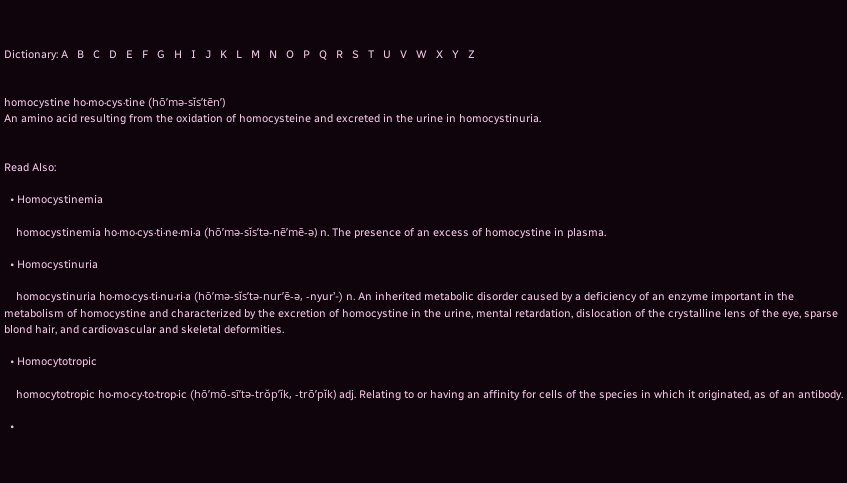Dictionary: A   B   C   D   E   F   G   H   I   J   K   L   M   N   O   P   Q   R   S   T   U   V   W   X   Y   Z


homocystine ho·mo·cys·tine (hō’mə-sĭs’tēn’)
An amino acid resulting from the oxidation of homocysteine and excreted in the urine in homocystinuria.


Read Also:

  • Homocystinemia

    homocystinemia ho·mo·cys·ti·ne·mi·a (hō’mə-sĭs’tə-nē’mē-ə) n. The presence of an excess of homocystine in plasma.

  • Homocystinuria

    homocystinuria ho·mo·cys·ti·nu·ri·a (hō’mə-sĭs’tə-nur’ē-ə, -nyur’-) n. An inherited metabolic disorder caused by a deficiency of an enzyme important in the metabolism of homocystine and characterized by the excretion of homocystine in the urine, mental retardation, dislocation of the crystalline lens of the eye, sparse blond hair, and cardiovascular and skeletal deformities.

  • Homocytotropic

    homocytotropic ho·mo·cy·to·trop·ic (hō’mō-sī’tə-trŏp’ĭk, -trō’pĭk) adj. Relating to or having an affinity for cells of the species in which it originated, as of an antibody.

  •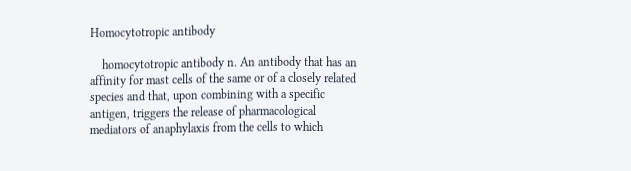Homocytotropic antibody

    homocytotropic antibody n. An antibody that has an affinity for mast cells of the same or of a closely related species and that, upon combining with a specific antigen, triggers the release of pharmacological mediators of anaphylaxis from the cells to which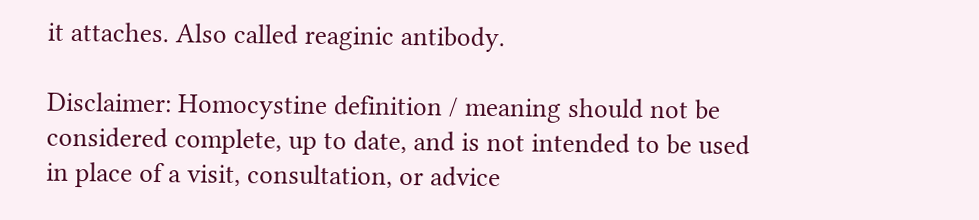it attaches. Also called reaginic antibody.

Disclaimer: Homocystine definition / meaning should not be considered complete, up to date, and is not intended to be used in place of a visit, consultation, or advice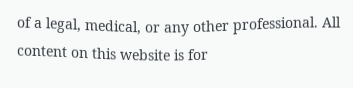of a legal, medical, or any other professional. All content on this website is for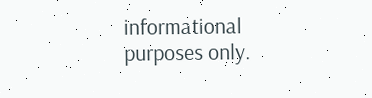informational purposes only.